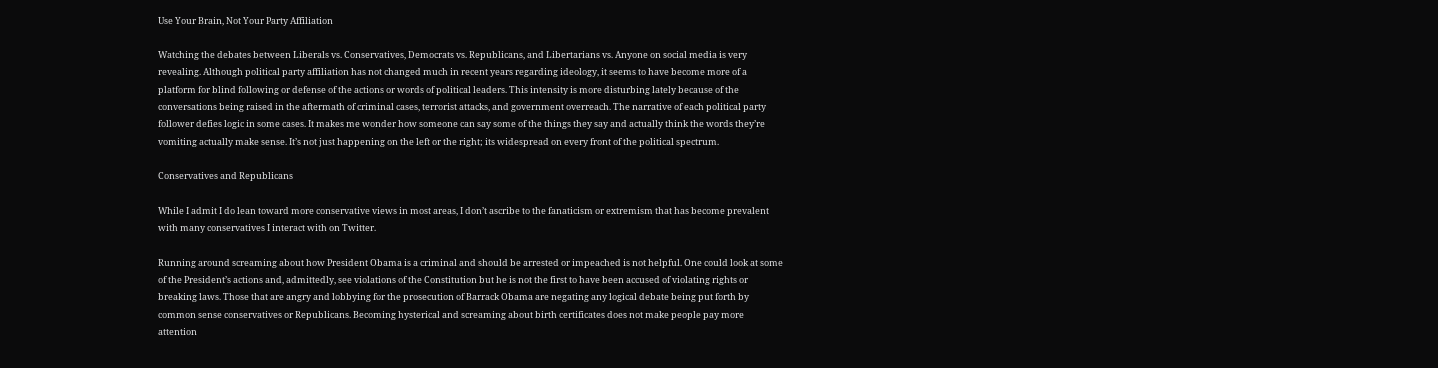Use Your Brain, Not Your Party Affiliation

Watching the debates between Liberals vs. Conservatives, Democrats vs. Republicans, and Libertarians vs. Anyone on social media is very revealing. Although political party affiliation has not changed much in recent years regarding ideology, it seems to have become more of a platform for blind following or defense of the actions or words of political leaders. This intensity is more disturbing lately because of the conversations being raised in the aftermath of criminal cases, terrorist attacks, and government overreach. The narrative of each political party follower defies logic in some cases. It makes me wonder how someone can say some of the things they say and actually think the words they’re vomiting actually make sense. It’s not just happening on the left or the right; its widespread on every front of the political spectrum.

Conservatives and Republicans

While I admit I do lean toward more conservative views in most areas, I don’t ascribe to the fanaticism or extremism that has become prevalent with many conservatives I interact with on Twitter.

Running around screaming about how President Obama is a criminal and should be arrested or impeached is not helpful. One could look at some of the President’s actions and, admittedly, see violations of the Constitution but he is not the first to have been accused of violating rights or breaking laws. Those that are angry and lobbying for the prosecution of Barrack Obama are negating any logical debate being put forth by common sense conservatives or Republicans. Becoming hysterical and screaming about birth certificates does not make people pay more attention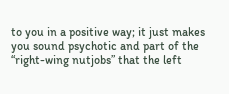to you in a positive way; it just makes you sound psychotic and part of the “right-wing nutjobs” that the left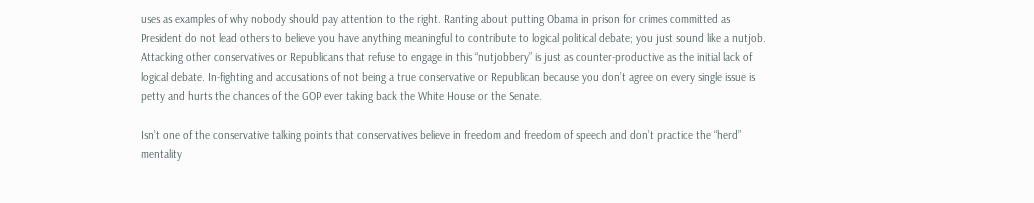uses as examples of why nobody should pay attention to the right. Ranting about putting Obama in prison for crimes committed as President do not lead others to believe you have anything meaningful to contribute to logical political debate; you just sound like a nutjob. Attacking other conservatives or Republicans that refuse to engage in this “nutjobbery” is just as counter-productive as the initial lack of logical debate. In-fighting and accusations of not being a true conservative or Republican because you don’t agree on every single issue is petty and hurts the chances of the GOP ever taking back the White House or the Senate.

Isn’t one of the conservative talking points that conservatives believe in freedom and freedom of speech and don’t practice the “herd” mentality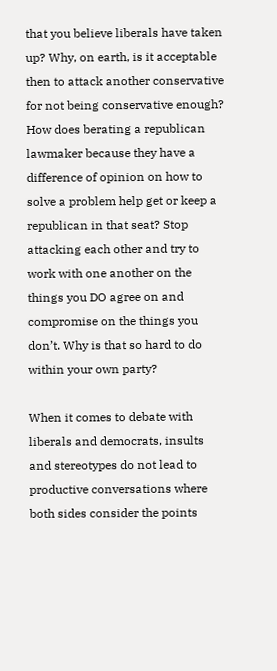that you believe liberals have taken up? Why, on earth, is it acceptable then to attack another conservative for not being conservative enough? How does berating a republican lawmaker because they have a difference of opinion on how to solve a problem help get or keep a republican in that seat? Stop attacking each other and try to work with one another on the things you DO agree on and compromise on the things you don’t. Why is that so hard to do within your own party?

When it comes to debate with liberals and democrats, insults and stereotypes do not lead to productive conversations where both sides consider the points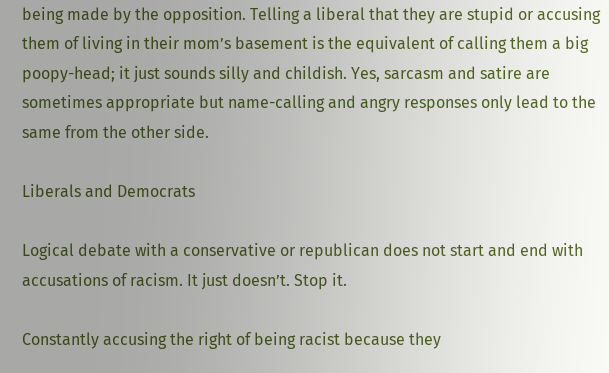being made by the opposition. Telling a liberal that they are stupid or accusing them of living in their mom’s basement is the equivalent of calling them a big poopy-head; it just sounds silly and childish. Yes, sarcasm and satire are sometimes appropriate but name-calling and angry responses only lead to the same from the other side.

Liberals and Democrats

Logical debate with a conservative or republican does not start and end with accusations of racism. It just doesn’t. Stop it.

Constantly accusing the right of being racist because they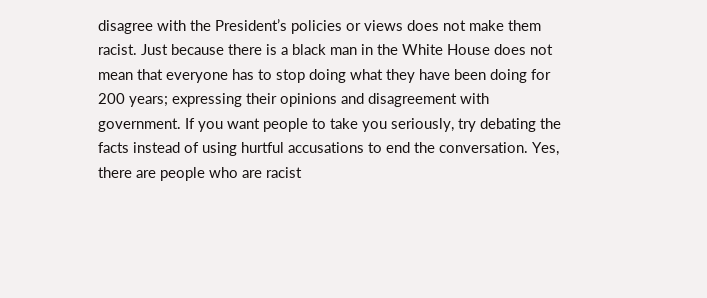disagree with the President’s policies or views does not make them racist. Just because there is a black man in the White House does not mean that everyone has to stop doing what they have been doing for 200 years; expressing their opinions and disagreement with government. If you want people to take you seriously, try debating the facts instead of using hurtful accusations to end the conversation. Yes, there are people who are racist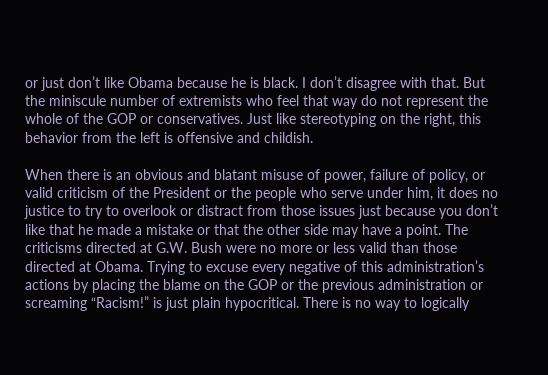or just don’t like Obama because he is black. I don’t disagree with that. But the miniscule number of extremists who feel that way do not represent the whole of the GOP or conservatives. Just like stereotyping on the right, this behavior from the left is offensive and childish.

When there is an obvious and blatant misuse of power, failure of policy, or valid criticism of the President or the people who serve under him, it does no justice to try to overlook or distract from those issues just because you don’t like that he made a mistake or that the other side may have a point. The criticisms directed at G.W. Bush were no more or less valid than those directed at Obama. Trying to excuse every negative of this administration’s actions by placing the blame on the GOP or the previous administration or screaming “Racism!” is just plain hypocritical. There is no way to logically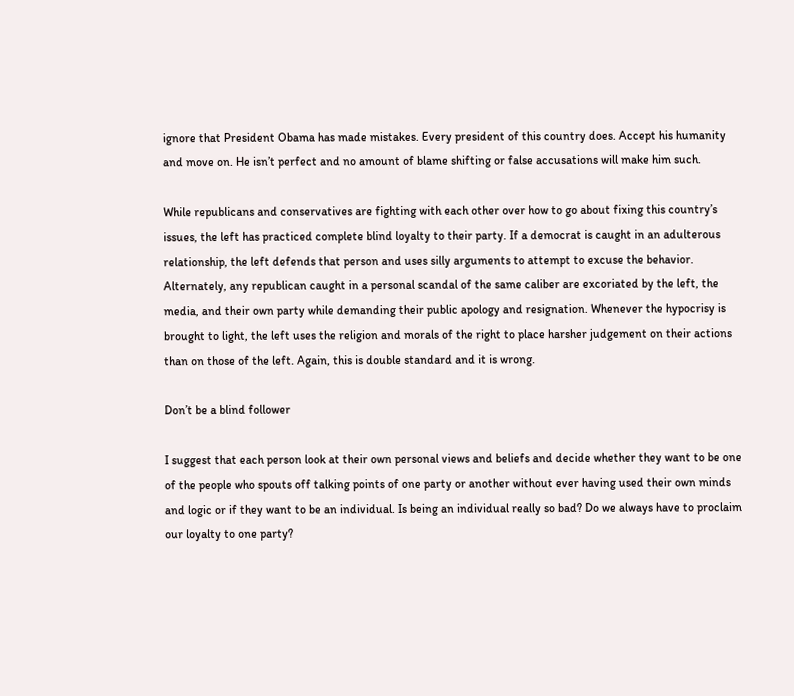ignore that President Obama has made mistakes. Every president of this country does. Accept his humanity and move on. He isn’t perfect and no amount of blame shifting or false accusations will make him such.

While republicans and conservatives are fighting with each other over how to go about fixing this country’s issues, the left has practiced complete blind loyalty to their party. If a democrat is caught in an adulterous relationship, the left defends that person and uses silly arguments to attempt to excuse the behavior. Alternately, any republican caught in a personal scandal of the same caliber are excoriated by the left, the media, and their own party while demanding their public apology and resignation. Whenever the hypocrisy is brought to light, the left uses the religion and morals of the right to place harsher judgement on their actions than on those of the left. Again, this is double standard and it is wrong.

Don’t be a blind follower

I suggest that each person look at their own personal views and beliefs and decide whether they want to be one of the people who spouts off talking points of one party or another without ever having used their own minds and logic or if they want to be an individual. Is being an individual really so bad? Do we always have to proclaim our loyalty to one party?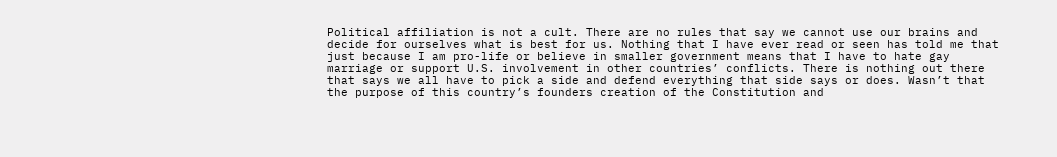Political affiliation is not a cult. There are no rules that say we cannot use our brains and decide for ourselves what is best for us. Nothing that I have ever read or seen has told me that just because I am pro-life or believe in smaller government means that I have to hate gay marriage or support U.S. involvement in other countries’ conflicts. There is nothing out there that says we all have to pick a side and defend everything that side says or does. Wasn’t that the purpose of this country’s founders creation of the Constitution and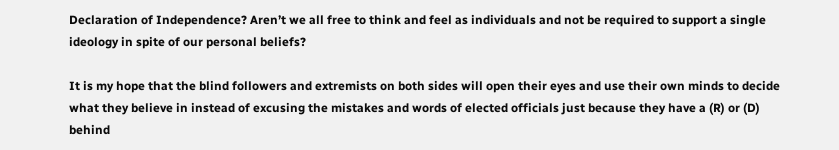Declaration of Independence? Aren’t we all free to think and feel as individuals and not be required to support a single ideology in spite of our personal beliefs?

It is my hope that the blind followers and extremists on both sides will open their eyes and use their own minds to decide what they believe in instead of excusing the mistakes and words of elected officials just because they have a (R) or (D) behind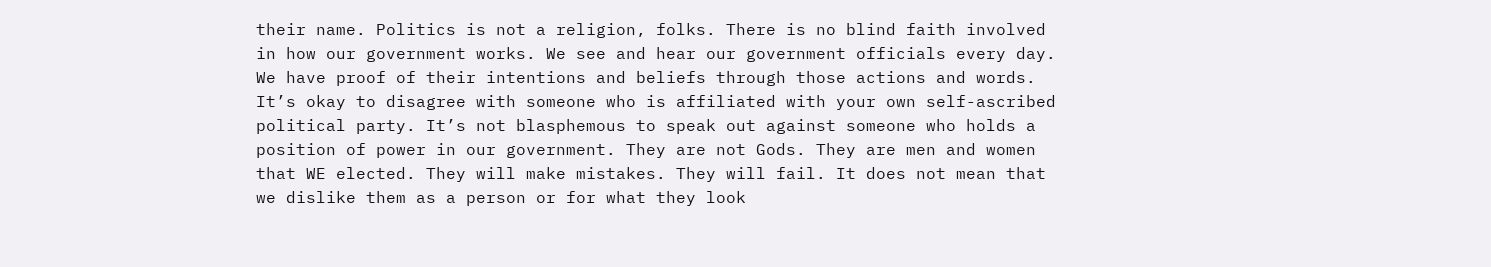their name. Politics is not a religion, folks. There is no blind faith involved in how our government works. We see and hear our government officials every day. We have proof of their intentions and beliefs through those actions and words. It’s okay to disagree with someone who is affiliated with your own self-ascribed political party. It’s not blasphemous to speak out against someone who holds a position of power in our government. They are not Gods. They are men and women that WE elected. They will make mistakes. They will fail. It does not mean that we dislike them as a person or for what they look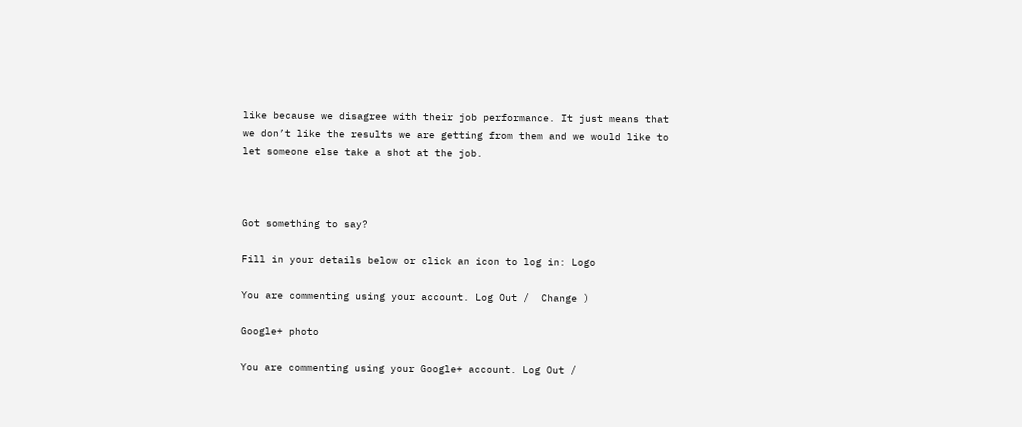like because we disagree with their job performance. It just means that we don’t like the results we are getting from them and we would like to let someone else take a shot at the job.



Got something to say?

Fill in your details below or click an icon to log in: Logo

You are commenting using your account. Log Out /  Change )

Google+ photo

You are commenting using your Google+ account. Log Out /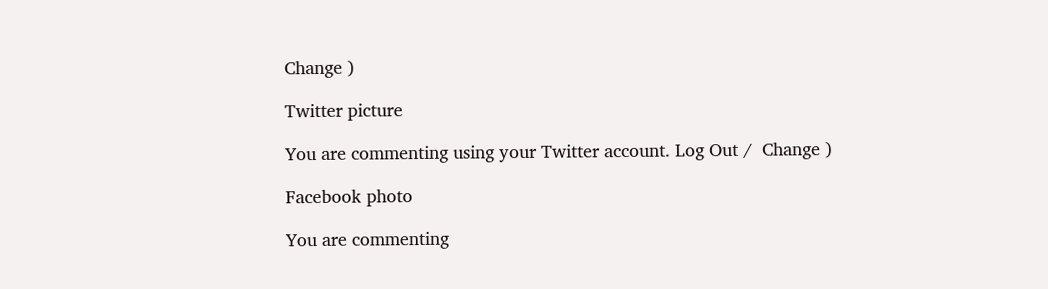Change )

Twitter picture

You are commenting using your Twitter account. Log Out /  Change )

Facebook photo

You are commenting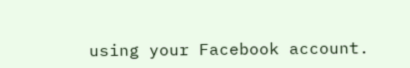using your Facebook account.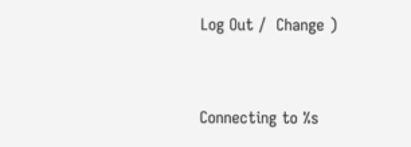Log Out /  Change )


Connecting to %s